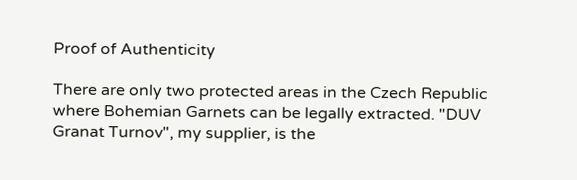Proof of Authenticity

There are only two protected areas in the Czech Republic where Bohemian Garnets can be legally extracted. "DUV Granat Turnov", my supplier, is the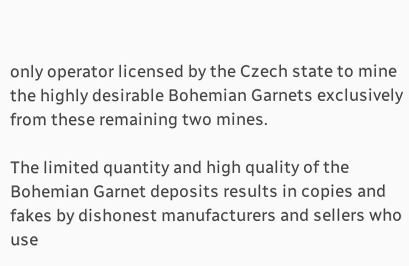only operator licensed by the Czech state to mine the highly desirable Bohemian Garnets exclusively from these remaining two mines.

The limited quantity and high quality of the Bohemian Garnet deposits results in copies and fakes by dishonest manufacturers and sellers who use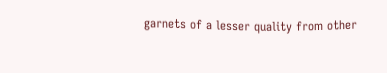garnets of a lesser quality from other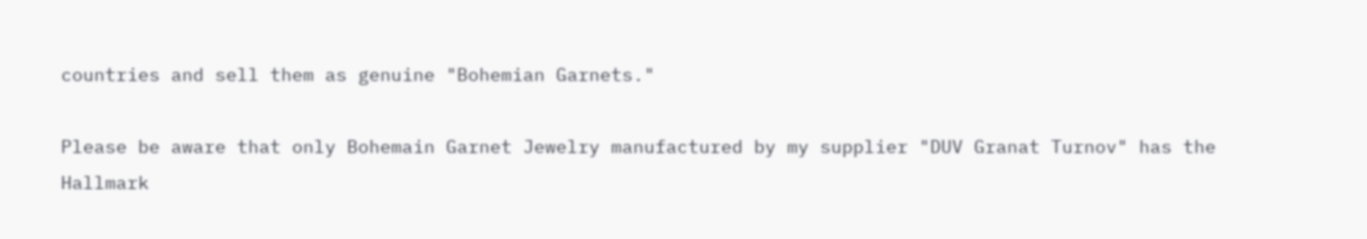countries and sell them as genuine "Bohemian Garnets."

Please be aware that only Bohemain Garnet Jewelry manufactured by my supplier "DUV Granat Turnov" has the Hallmark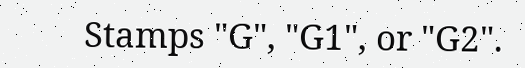Stamps "G", "G1", or "G2".